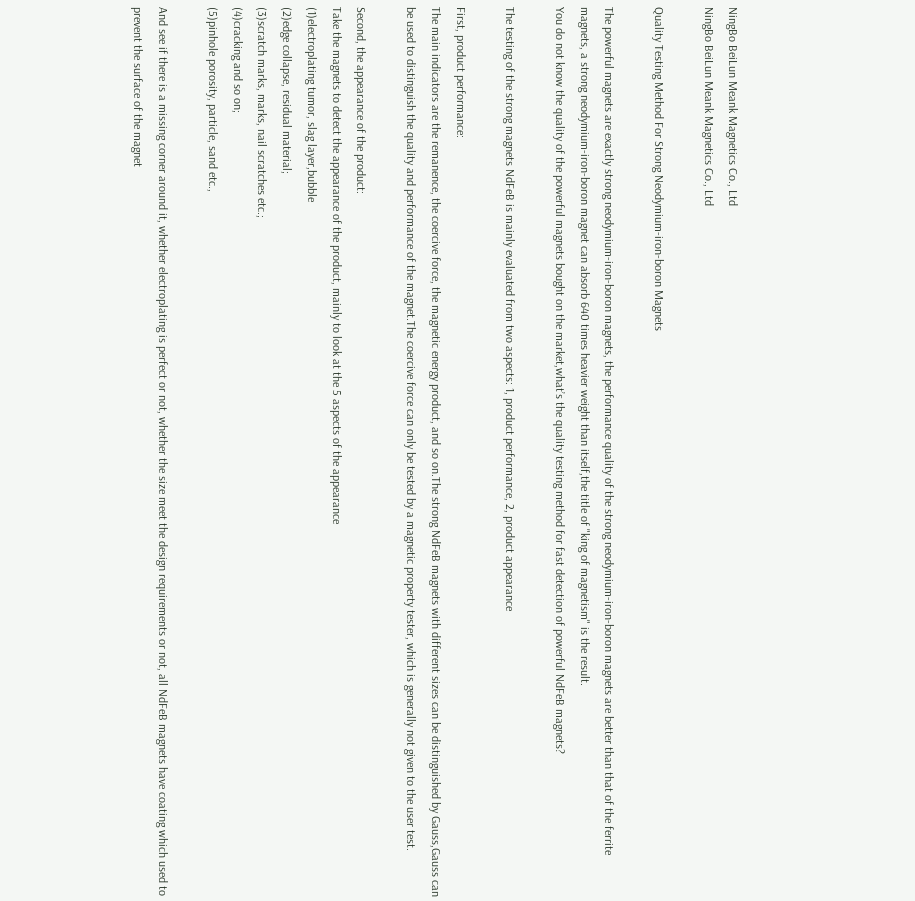NingBo BeiLun Meank Magnetics Co., Ltd
NingBo BeiLun Meank Magnetics Co., Ltd

Quality Testing Method For Strong Neodymium-iron-boron Magnets

The powerful magnets are exactly strong neodymium-iron-boron magnets, the performance quality of the strong neodymium-iron-boron magnets are better than that of the ferrite magnets, a strong neodymium-iron-boron magnet can absorb 640 times heavier weight than itself,the title of "king of magnetism" is the result.
You do not know the quality of the powerful magnets bought on the market,what’s the quality testing method for fast detection of powerful NdFeB magnets?

The testing of the strong magnets NdFeB is mainly evaluated from two aspects: 1, product performance, 2, product appearance

First, product performance:
The main indicators are the remanence, the coercive force, the magnetic energy product, and so on.The strong NdFeB magnets with different sizes can be distinguished by Gauss,Gauss can be used to distinguish the quality and performance of the magnet.The coercive force can only be tested by a magnetic property tester, which is generally not given to the user test.

Second, the appearance of the product:
Take the magnets to detect the appearance of the product, mainly to look at the 5 aspects of the appearance
(1)electroplating tumor, slag layer,bubble
(2)edge collapse, residual material;
(3)scratch marks, marks, nail scratches etc.;
(4)cracking and so on;
(5)pinhole porosity, particle, sand etc.,

And see if there is a missing corner around it, whether electroplating is perfect or not, whether the size meet the design requirements or not, all NdFeB magnets have coating which used to prevent the surface of the magnet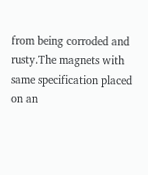from being corroded and rusty.The magnets with same specification placed on an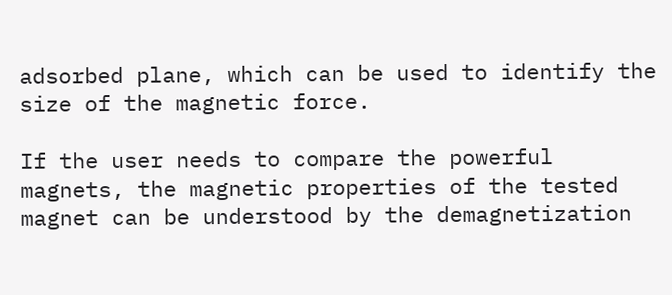adsorbed plane, which can be used to identify the size of the magnetic force.

If the user needs to compare the powerful magnets, the magnetic properties of the tested magnet can be understood by the demagnetization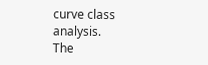curve class analysis.
The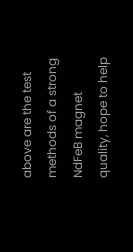above are the test methods of a strong NdFeB magnet quality, hope to help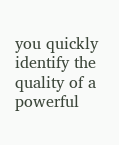you quickly identify the quality of a powerful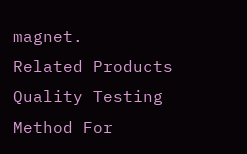magnet.
Related Products
Quality Testing Method For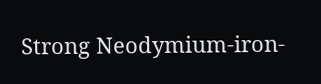Strong Neodymium-iron-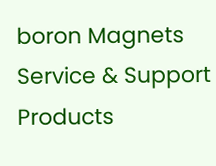boron Magnets
Service & Support Products